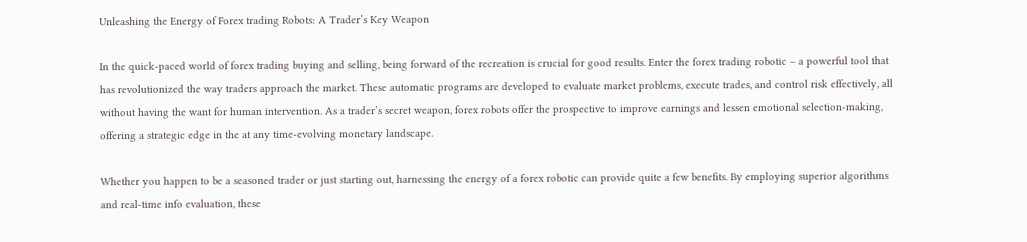Unleashing the Energy of Forex trading Robots: A Trader’s Key Weapon

In the quick-paced world of forex trading buying and selling, being forward of the recreation is crucial for good results. Enter the forex trading robotic – a powerful tool that has revolutionized the way traders approach the market. These automatic programs are developed to evaluate market problems, execute trades, and control risk effectively, all without having the want for human intervention. As a trader’s secret weapon, forex robots offer the prospective to improve earnings and lessen emotional selection-making, offering a strategic edge in the at any time-evolving monetary landscape.

Whether you happen to be a seasoned trader or just starting out, harnessing the energy of a forex robotic can provide quite a few benefits. By employing superior algorithms and real-time info evaluation, these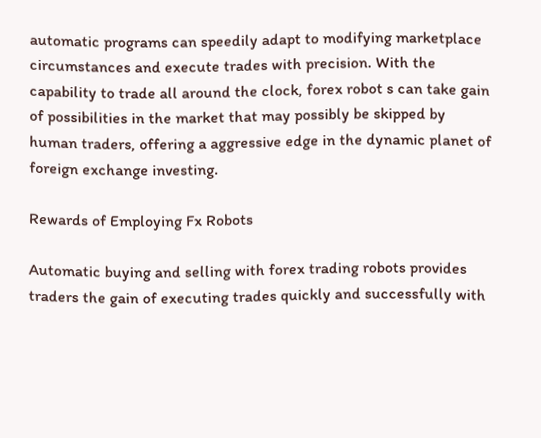automatic programs can speedily adapt to modifying marketplace circumstances and execute trades with precision. With the capability to trade all around the clock, forex robot s can take gain of possibilities in the market that may possibly be skipped by human traders, offering a aggressive edge in the dynamic planet of foreign exchange investing.

Rewards of Employing Fx Robots

Automatic buying and selling with forex trading robots provides traders the gain of executing trades quickly and successfully with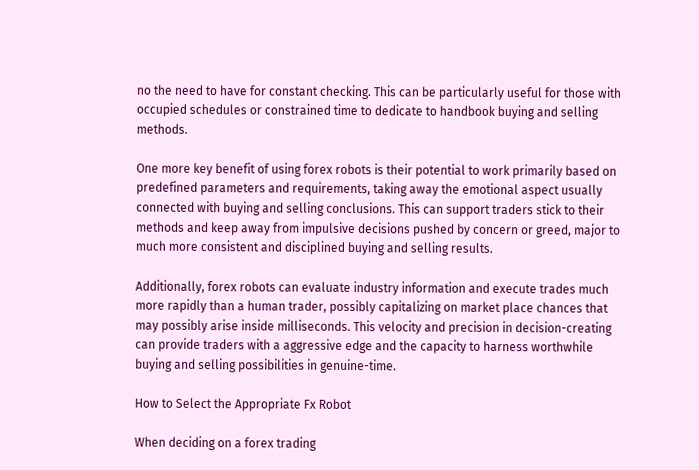no the need to have for constant checking. This can be particularly useful for those with occupied schedules or constrained time to dedicate to handbook buying and selling methods.

One more key benefit of using forex robots is their potential to work primarily based on predefined parameters and requirements, taking away the emotional aspect usually connected with buying and selling conclusions. This can support traders stick to their methods and keep away from impulsive decisions pushed by concern or greed, major to much more consistent and disciplined buying and selling results.

Additionally, forex robots can evaluate industry information and execute trades much more rapidly than a human trader, possibly capitalizing on market place chances that may possibly arise inside milliseconds. This velocity and precision in decision-creating can provide traders with a aggressive edge and the capacity to harness worthwhile buying and selling possibilities in genuine-time.

How to Select the Appropriate Fx Robot

When deciding on a forex trading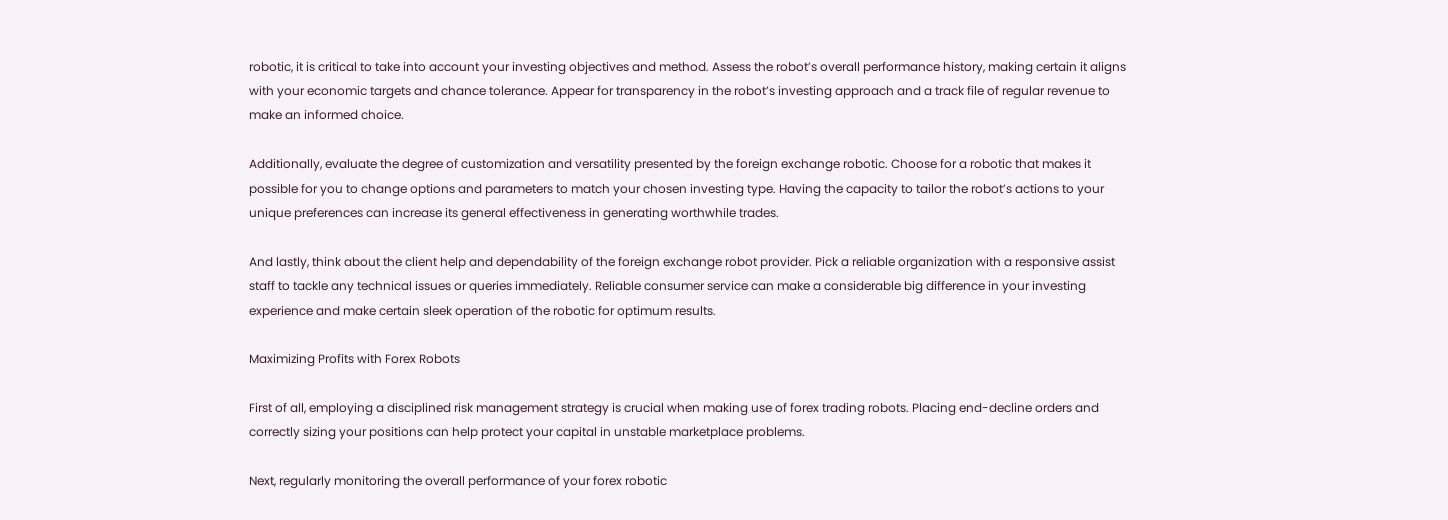robotic, it is critical to take into account your investing objectives and method. Assess the robot’s overall performance history, making certain it aligns with your economic targets and chance tolerance. Appear for transparency in the robot’s investing approach and a track file of regular revenue to make an informed choice.

Additionally, evaluate the degree of customization and versatility presented by the foreign exchange robotic. Choose for a robotic that makes it possible for you to change options and parameters to match your chosen investing type. Having the capacity to tailor the robot’s actions to your unique preferences can increase its general effectiveness in generating worthwhile trades.

And lastly, think about the client help and dependability of the foreign exchange robot provider. Pick a reliable organization with a responsive assist staff to tackle any technical issues or queries immediately. Reliable consumer service can make a considerable big difference in your investing experience and make certain sleek operation of the robotic for optimum results.

Maximizing Profits with Forex Robots

First of all, employing a disciplined risk management strategy is crucial when making use of forex trading robots. Placing end-decline orders and correctly sizing your positions can help protect your capital in unstable marketplace problems.

Next, regularly monitoring the overall performance of your forex robotic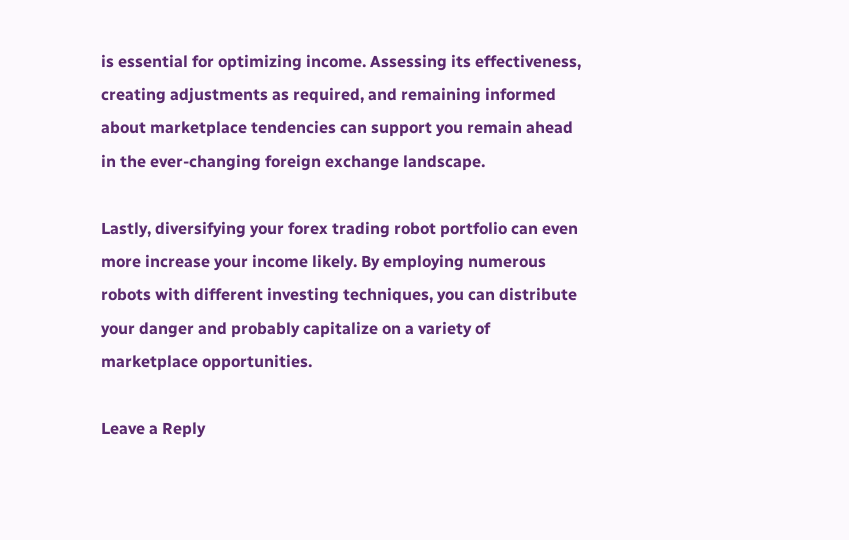is essential for optimizing income. Assessing its effectiveness, creating adjustments as required, and remaining informed about marketplace tendencies can support you remain ahead in the ever-changing foreign exchange landscape.

Lastly, diversifying your forex trading robot portfolio can even more increase your income likely. By employing numerous robots with different investing techniques, you can distribute your danger and probably capitalize on a variety of marketplace opportunities.

Leave a Reply